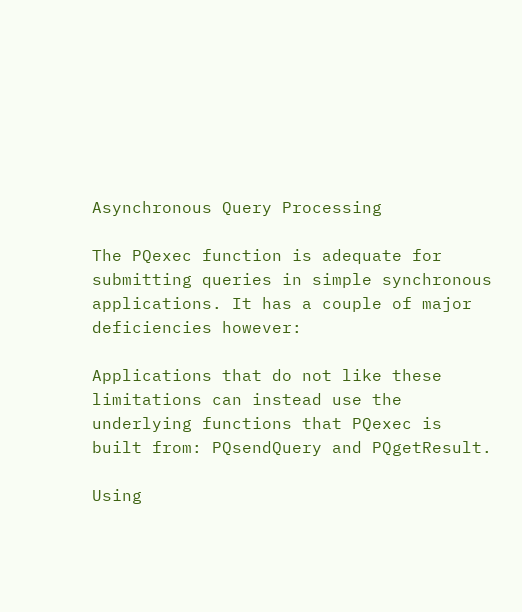Asynchronous Query Processing

The PQexec function is adequate for submitting queries in simple synchronous applications. It has a couple of major deficiencies however:

Applications that do not like these limitations can instead use the underlying functions that PQexec is built from: PQsendQuery and PQgetResult.

Using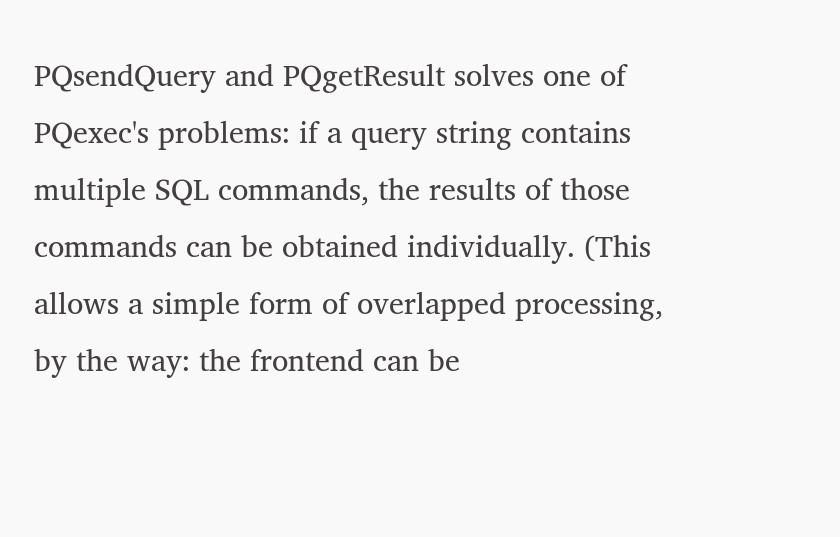PQsendQuery and PQgetResult solves one of PQexec's problems: if a query string contains multiple SQL commands, the results of those commands can be obtained individually. (This allows a simple form of overlapped processing, by the way: the frontend can be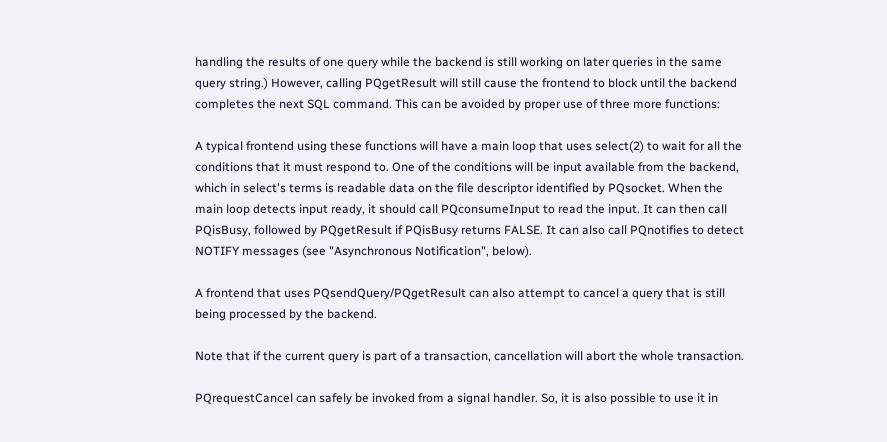handling the results of one query while the backend is still working on later queries in the same query string.) However, calling PQgetResult will still cause the frontend to block until the backend completes the next SQL command. This can be avoided by proper use of three more functions:

A typical frontend using these functions will have a main loop that uses select(2) to wait for all the conditions that it must respond to. One of the conditions will be input available from the backend, which in select's terms is readable data on the file descriptor identified by PQsocket. When the main loop detects input ready, it should call PQconsumeInput to read the input. It can then call PQisBusy, followed by PQgetResult if PQisBusy returns FALSE. It can also call PQnotifies to detect NOTIFY messages (see "Asynchronous Notification", below).

A frontend that uses PQsendQuery/PQgetResult can also attempt to cancel a query that is still being processed by the backend.

Note that if the current query is part of a transaction, cancellation will abort the whole transaction.

PQrequestCancel can safely be invoked from a signal handler. So, it is also possible to use it in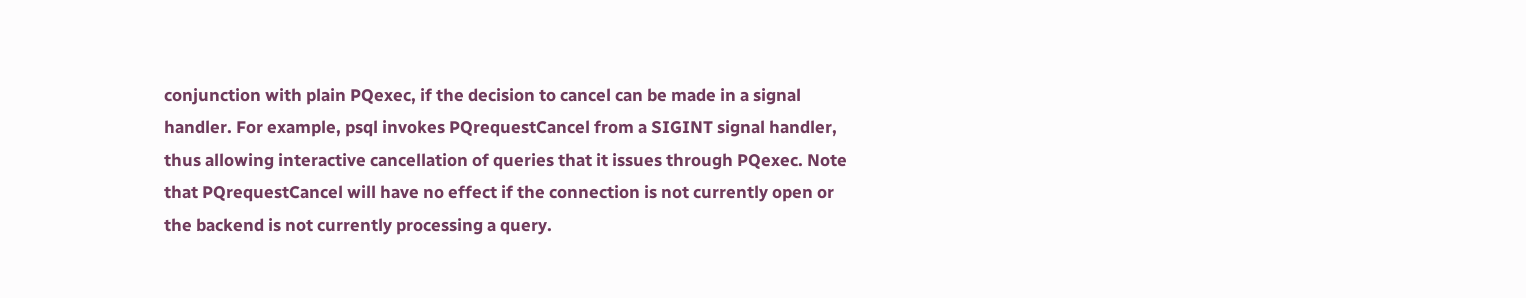conjunction with plain PQexec, if the decision to cancel can be made in a signal handler. For example, psql invokes PQrequestCancel from a SIGINT signal handler, thus allowing interactive cancellation of queries that it issues through PQexec. Note that PQrequestCancel will have no effect if the connection is not currently open or the backend is not currently processing a query.